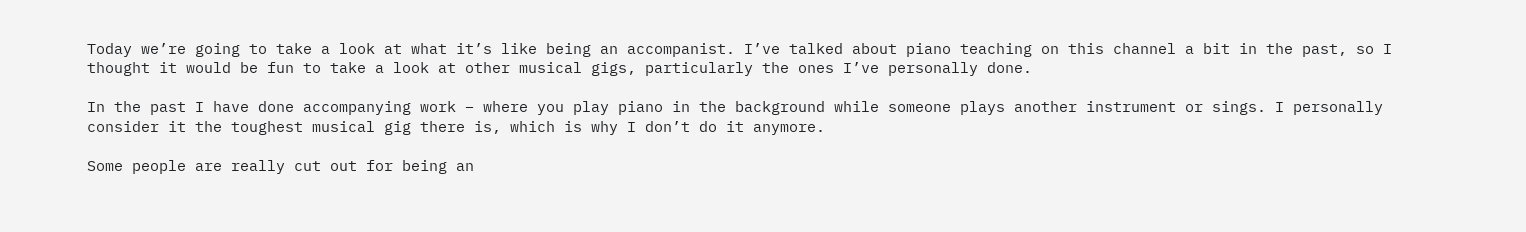Today we’re going to take a look at what it’s like being an accompanist. I’ve talked about piano teaching on this channel a bit in the past, so I thought it would be fun to take a look at other musical gigs, particularly the ones I’ve personally done.

In the past I have done accompanying work – where you play piano in the background while someone plays another instrument or sings. I personally consider it the toughest musical gig there is, which is why I don’t do it anymore.

Some people are really cut out for being an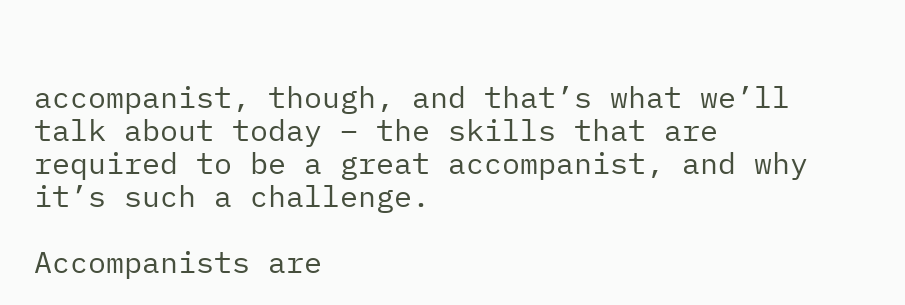accompanist, though, and that’s what we’ll talk about today – the skills that are required to be a great accompanist, and why it’s such a challenge.

Accompanists are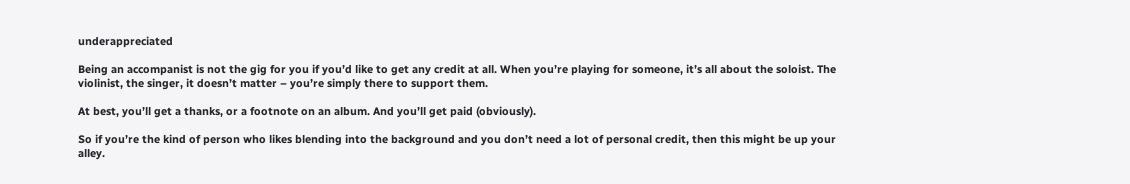underappreciated

Being an accompanist is not the gig for you if you’d like to get any credit at all. When you’re playing for someone, it’s all about the soloist. The violinist, the singer, it doesn’t matter – you’re simply there to support them.

At best, you’ll get a thanks, or a footnote on an album. And you’ll get paid (obviously).

So if you’re the kind of person who likes blending into the background and you don’t need a lot of personal credit, then this might be up your alley.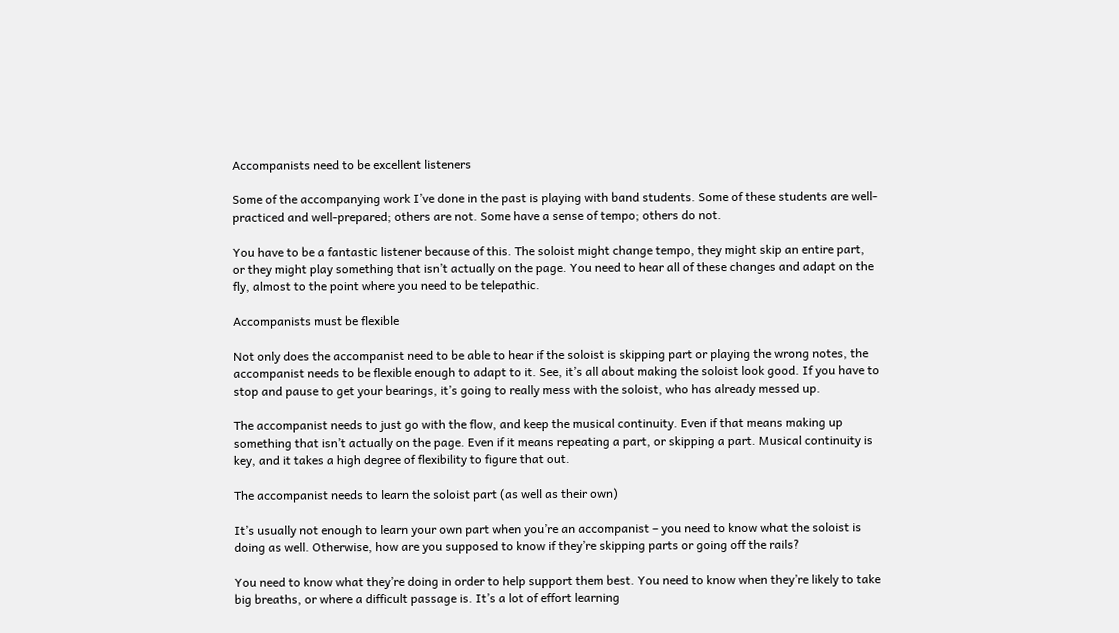Accompanists need to be excellent listeners

Some of the accompanying work I’ve done in the past is playing with band students. Some of these students are well-practiced and well-prepared; others are not. Some have a sense of tempo; others do not.

You have to be a fantastic listener because of this. The soloist might change tempo, they might skip an entire part, or they might play something that isn’t actually on the page. You need to hear all of these changes and adapt on the fly, almost to the point where you need to be telepathic.

Accompanists must be flexible

Not only does the accompanist need to be able to hear if the soloist is skipping part or playing the wrong notes, the accompanist needs to be flexible enough to adapt to it. See, it’s all about making the soloist look good. If you have to stop and pause to get your bearings, it’s going to really mess with the soloist, who has already messed up.

The accompanist needs to just go with the flow, and keep the musical continuity. Even if that means making up something that isn’t actually on the page. Even if it means repeating a part, or skipping a part. Musical continuity is key, and it takes a high degree of flexibility to figure that out.

The accompanist needs to learn the soloist part (as well as their own)

It’s usually not enough to learn your own part when you’re an accompanist – you need to know what the soloist is doing as well. Otherwise, how are you supposed to know if they’re skipping parts or going off the rails?

You need to know what they’re doing in order to help support them best. You need to know when they’re likely to take big breaths, or where a difficult passage is. It’s a lot of effort learning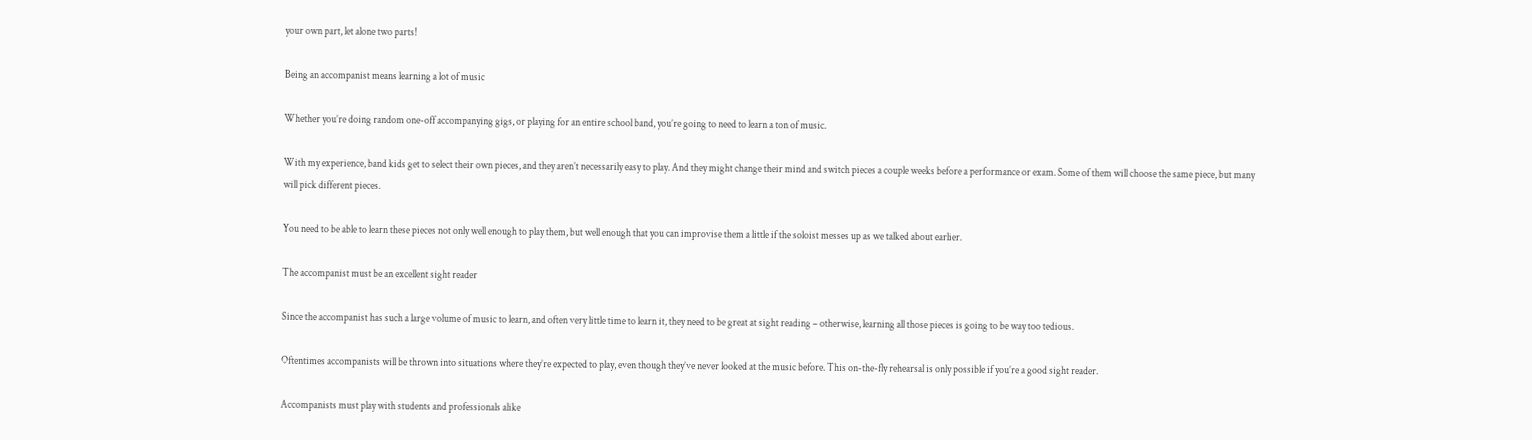your own part, let alone two parts!

Being an accompanist means learning a lot of music

Whether you’re doing random one-off accompanying gigs, or playing for an entire school band, you’re going to need to learn a ton of music.

With my experience, band kids get to select their own pieces, and they aren’t necessarily easy to play. And they might change their mind and switch pieces a couple weeks before a performance or exam. Some of them will choose the same piece, but many will pick different pieces.

You need to be able to learn these pieces not only well enough to play them, but well enough that you can improvise them a little if the soloist messes up as we talked about earlier.

The accompanist must be an excellent sight reader

Since the accompanist has such a large volume of music to learn, and often very little time to learn it, they need to be great at sight reading – otherwise, learning all those pieces is going to be way too tedious.

Oftentimes accompanists will be thrown into situations where they’re expected to play, even though they’ve never looked at the music before. This on-the-fly rehearsal is only possible if you’re a good sight reader.

Accompanists must play with students and professionals alike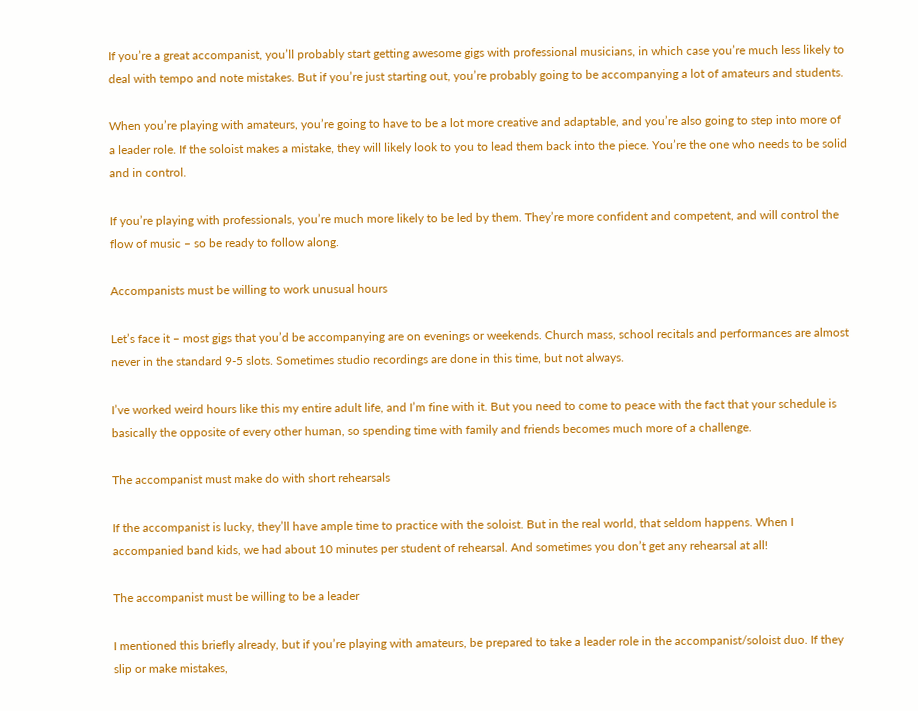If you’re a great accompanist, you’ll probably start getting awesome gigs with professional musicians, in which case you’re much less likely to deal with tempo and note mistakes. But if you’re just starting out, you’re probably going to be accompanying a lot of amateurs and students.

When you’re playing with amateurs, you’re going to have to be a lot more creative and adaptable, and you’re also going to step into more of a leader role. If the soloist makes a mistake, they will likely look to you to lead them back into the piece. You’re the one who needs to be solid and in control.

If you’re playing with professionals, you’re much more likely to be led by them. They’re more confident and competent, and will control the flow of music – so be ready to follow along.

Accompanists must be willing to work unusual hours

Let’s face it – most gigs that you’d be accompanying are on evenings or weekends. Church mass, school recitals and performances are almost never in the standard 9-5 slots. Sometimes studio recordings are done in this time, but not always.

I’ve worked weird hours like this my entire adult life, and I’m fine with it. But you need to come to peace with the fact that your schedule is basically the opposite of every other human, so spending time with family and friends becomes much more of a challenge.

The accompanist must make do with short rehearsals

If the accompanist is lucky, they’ll have ample time to practice with the soloist. But in the real world, that seldom happens. When I accompanied band kids, we had about 10 minutes per student of rehearsal. And sometimes you don’t get any rehearsal at all!

The accompanist must be willing to be a leader

I mentioned this briefly already, but if you’re playing with amateurs, be prepared to take a leader role in the accompanist/soloist duo. If they slip or make mistakes,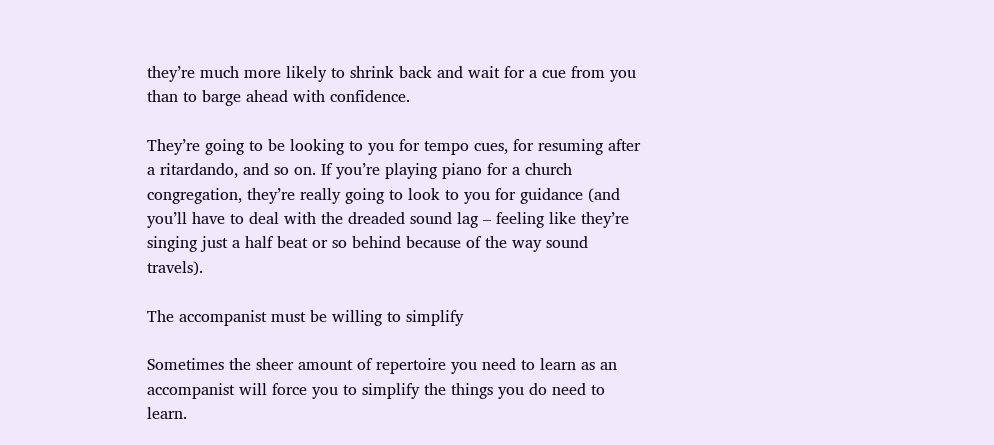they’re much more likely to shrink back and wait for a cue from you than to barge ahead with confidence.

They’re going to be looking to you for tempo cues, for resuming after a ritardando, and so on. If you’re playing piano for a church congregation, they’re really going to look to you for guidance (and you’ll have to deal with the dreaded sound lag – feeling like they’re singing just a half beat or so behind because of the way sound travels).

The accompanist must be willing to simplify

Sometimes the sheer amount of repertoire you need to learn as an accompanist will force you to simplify the things you do need to learn.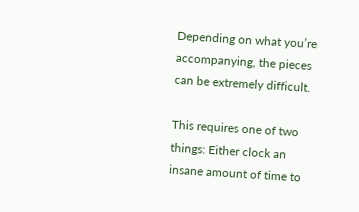Depending on what you’re accompanying, the pieces can be extremely difficult.

This requires one of two things: Either clock an insane amount of time to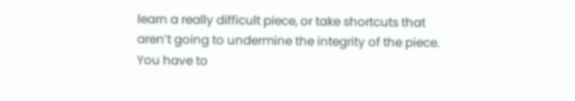learn a really difficult piece, or take shortcuts that aren’t going to undermine the integrity of the piece. You have to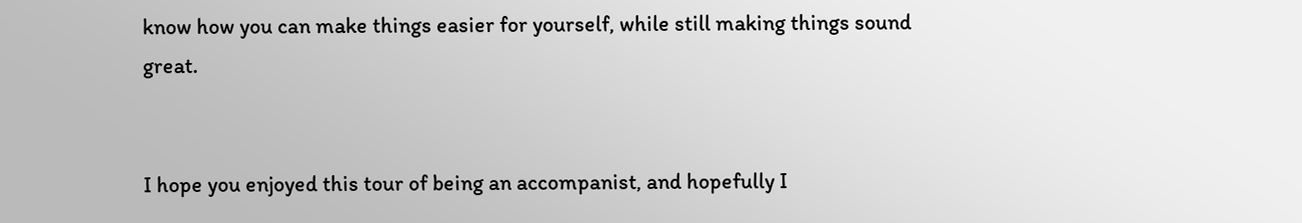know how you can make things easier for yourself, while still making things sound great.


I hope you enjoyed this tour of being an accompanist, and hopefully I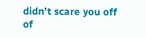didn’t scare you off of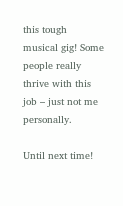this tough musical gig! Some people really thrive with this job – just not me personally.

Until next time!